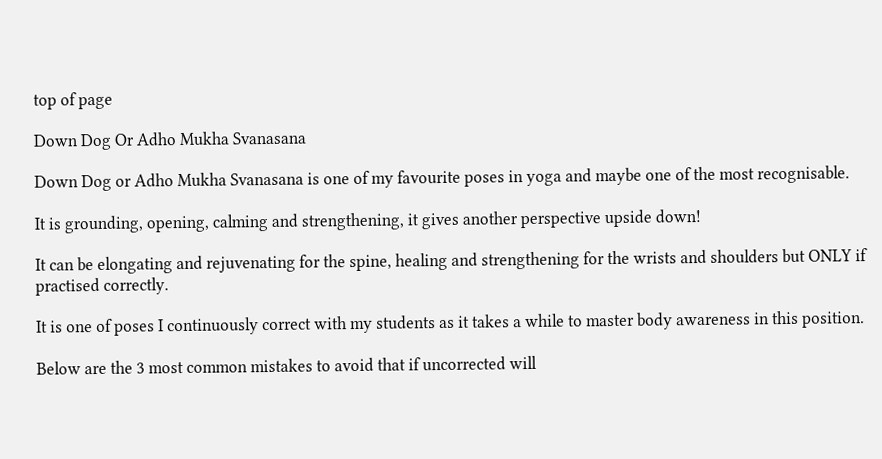top of page

Down Dog Or Adho Mukha Svanasana

Down Dog or Adho Mukha Svanasana is one of my favourite poses in yoga and maybe one of the most recognisable.

It is grounding, opening, calming and strengthening, it gives another perspective upside down!

It can be elongating and rejuvenating for the spine, healing and strengthening for the wrists and shoulders but ONLY if practised correctly.

It is one of poses I continuously correct with my students as it takes a while to master body awareness in this position.

Below are the 3 most common mistakes to avoid that if uncorrected will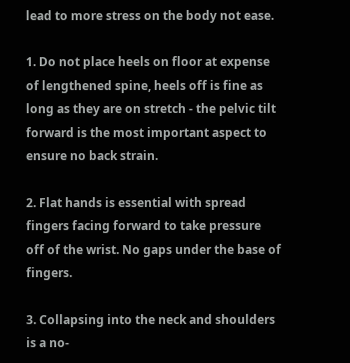lead to more stress on the body not ease.

1. Do not place heels on floor at expense of lengthened spine, heels off is fine as long as they are on stretch - the pelvic tilt forward is the most important aspect to ensure no back strain.

2. Flat hands is essential with spread fingers facing forward to take pressure off of the wrist. No gaps under the base of fingers.

3. Collapsing into the neck and shoulders is a no-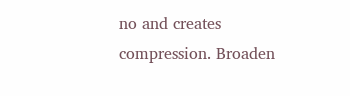no and creates compression. Broaden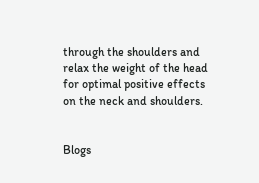through the shoulders and relax the weight of the head for optimal positive effects on the neck and shoulders.


Blogs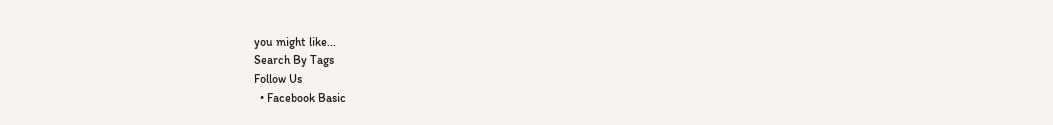you might like...
Search By Tags
Follow Us
  • Facebook Basic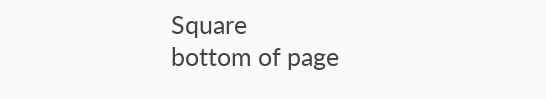Square
bottom of page